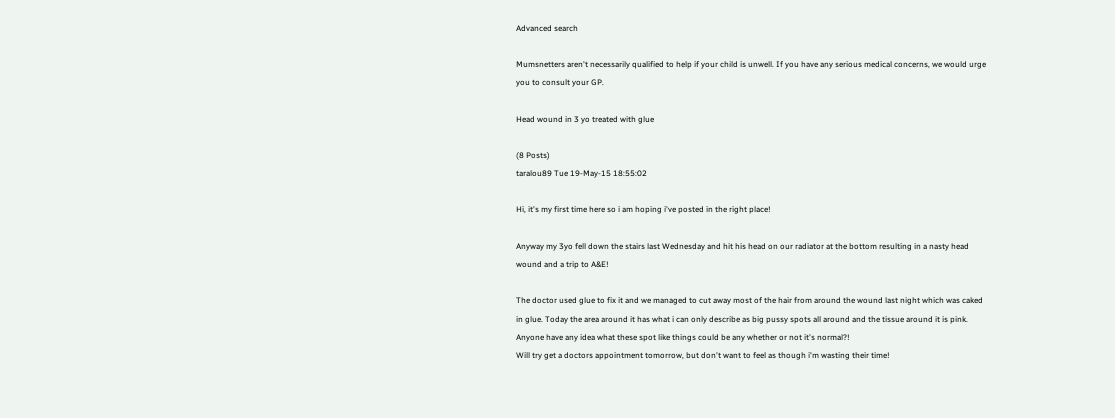Advanced search

Mumsnetters aren't necessarily qualified to help if your child is unwell. If you have any serious medical concerns, we would urge you to consult your GP.

Head wound in 3 yo treated with glue

(8 Posts)
taralou89 Tue 19-May-15 18:55:02

Hi, it's my first time here so i am hoping i've posted in the right place!

Anyway my 3yo fell down the stairs last Wednesday and hit his head on our radiator at the bottom resulting in a nasty head wound and a trip to A&E!

The doctor used glue to fix it and we managed to cut away most of the hair from around the wound last night which was caked in glue. Today the area around it has what i can only describe as big pussy spots all around and the tissue around it is pink.
Anyone have any idea what these spot like things could be any whether or not it's normal?!
Will try get a doctors appointment tomorrow, but don't want to feel as though i'm wasting their time!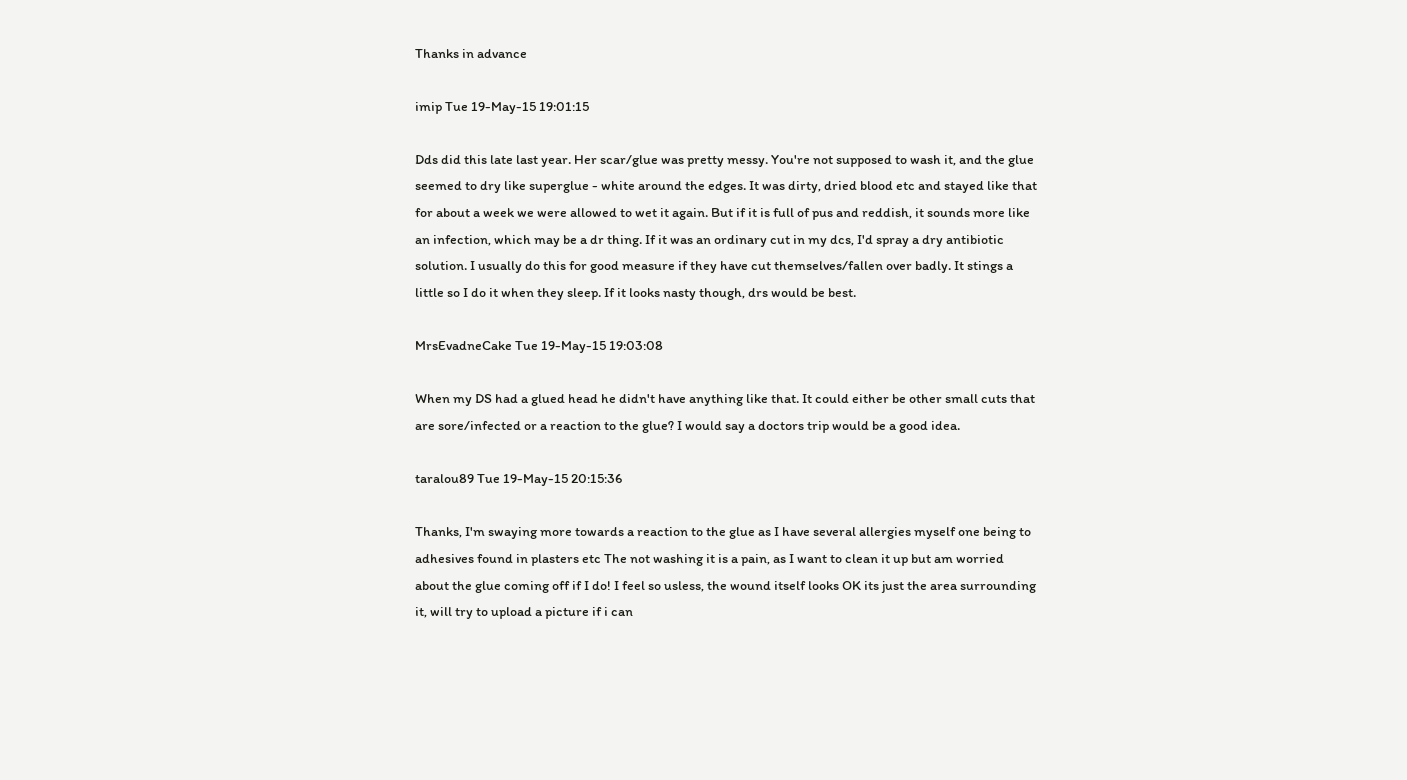Thanks in advance

imip Tue 19-May-15 19:01:15

Dds did this late last year. Her scar/glue was pretty messy. You're not supposed to wash it, and the glue seemed to dry like superglue - white around the edges. It was dirty, dried blood etc and stayed like that for about a week we were allowed to wet it again. But if it is full of pus and reddish, it sounds more like an infection, which may be a dr thing. If it was an ordinary cut in my dcs, I'd spray a dry antibiotic solution. I usually do this for good measure if they have cut themselves/fallen over badly. It stings a little so I do it when they sleep. If it looks nasty though, drs would be best.

MrsEvadneCake Tue 19-May-15 19:03:08

When my DS had a glued head he didn't have anything like that. It could either be other small cuts that are sore/infected or a reaction to the glue? I would say a doctors trip would be a good idea.

taralou89 Tue 19-May-15 20:15:36

Thanks, I'm swaying more towards a reaction to the glue as I have several allergies myself one being to adhesives found in plasters etc The not washing it is a pain, as I want to clean it up but am worried about the glue coming off if I do! I feel so usless, the wound itself looks OK its just the area surrounding it, will try to upload a picture if i can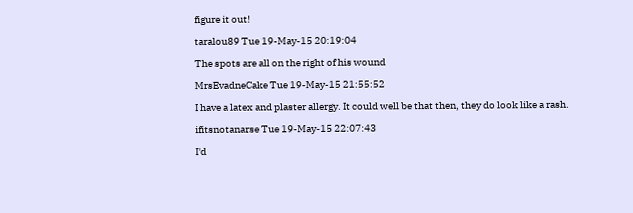figure it out!

taralou89 Tue 19-May-15 20:19:04

The spots are all on the right of his wound

MrsEvadneCake Tue 19-May-15 21:55:52

I have a latex and plaster allergy. It could well be that then, they do look like a rash.

ifitsnotanarse Tue 19-May-15 22:07:43

I'd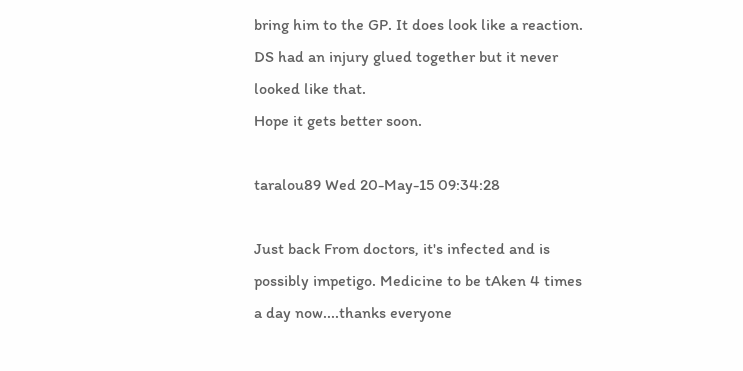bring him to the GP. It does look like a reaction. DS had an injury glued together but it never looked like that.
Hope it gets better soon.

taralou89 Wed 20-May-15 09:34:28

Just back From doctors, it's infected and is possibly impetigo. Medicine to be tAken 4 times a day now....thanks everyone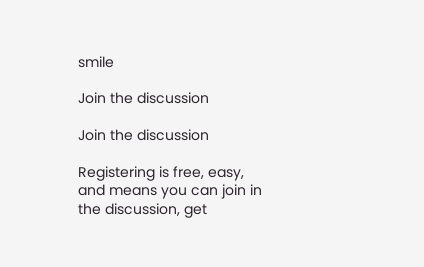smile

Join the discussion

Join the discussion

Registering is free, easy, and means you can join in the discussion, get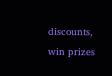discounts, win prizes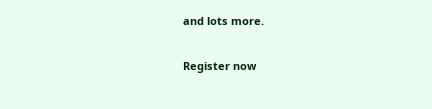and lots more.

Register now